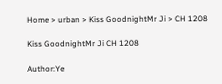Home > urban > Kiss GoodnightMr Ji > CH 1208

Kiss GoodnightMr Ji CH 1208

Author:Ye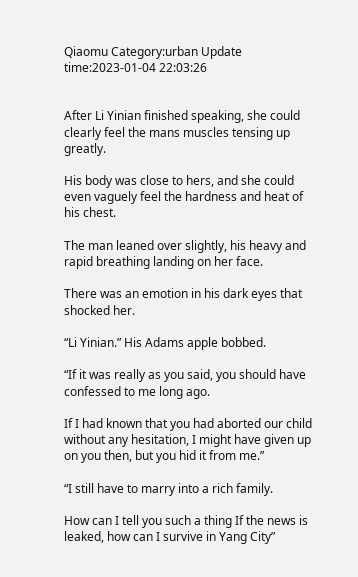Qiaomu Category:urban Update time:2023-01-04 22:03:26


After Li Yinian finished speaking, she could clearly feel the mans muscles tensing up greatly.

His body was close to hers, and she could even vaguely feel the hardness and heat of his chest.

The man leaned over slightly, his heavy and rapid breathing landing on her face.

There was an emotion in his dark eyes that shocked her.

“Li Yinian.” His Adams apple bobbed.

“If it was really as you said, you should have confessed to me long ago.

If I had known that you had aborted our child without any hesitation, I might have given up on you then, but you hid it from me.”

“I still have to marry into a rich family.

How can I tell you such a thing If the news is leaked, how can I survive in Yang City”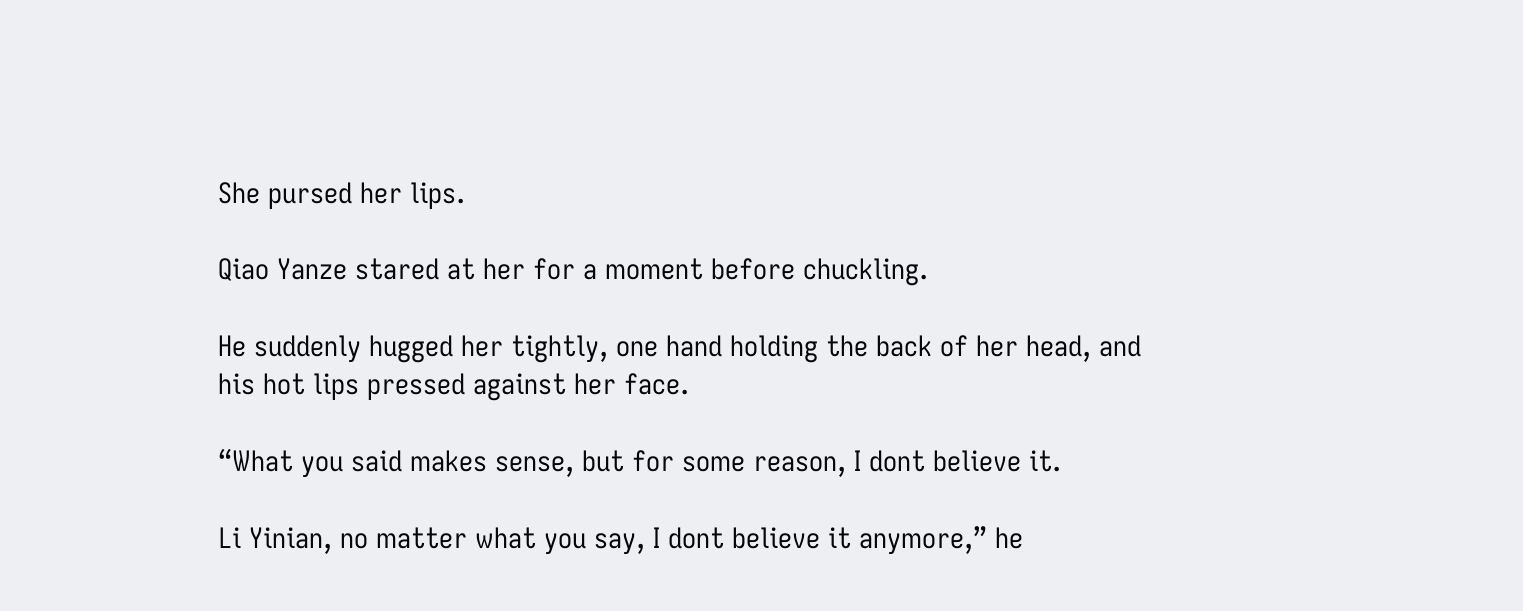She pursed her lips.

Qiao Yanze stared at her for a moment before chuckling.

He suddenly hugged her tightly, one hand holding the back of her head, and his hot lips pressed against her face.

“What you said makes sense, but for some reason, I dont believe it.

Li Yinian, no matter what you say, I dont believe it anymore,” he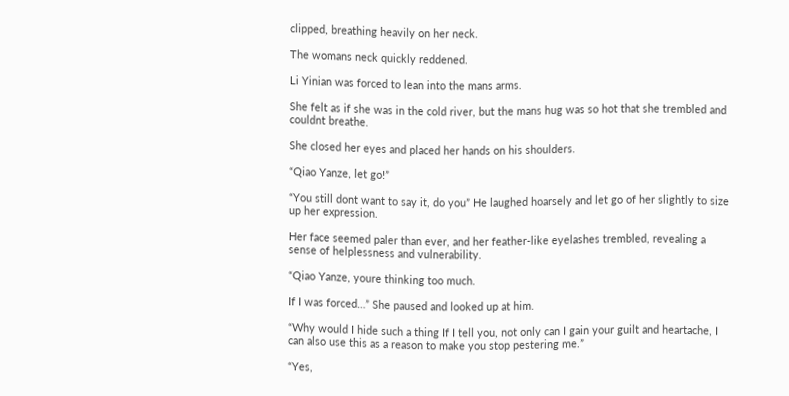clipped, breathing heavily on her neck.

The womans neck quickly reddened.

Li Yinian was forced to lean into the mans arms.

She felt as if she was in the cold river, but the mans hug was so hot that she trembled and couldnt breathe.

She closed her eyes and placed her hands on his shoulders.

“Qiao Yanze, let go!”

“You still dont want to say it, do you” He laughed hoarsely and let go of her slightly to size up her expression.

Her face seemed paler than ever, and her feather-like eyelashes trembled, revealing a sense of helplessness and vulnerability.

“Qiao Yanze, youre thinking too much.

If I was forced…” She paused and looked up at him.

“Why would I hide such a thing If I tell you, not only can I gain your guilt and heartache, I can also use this as a reason to make you stop pestering me.”

“Yes,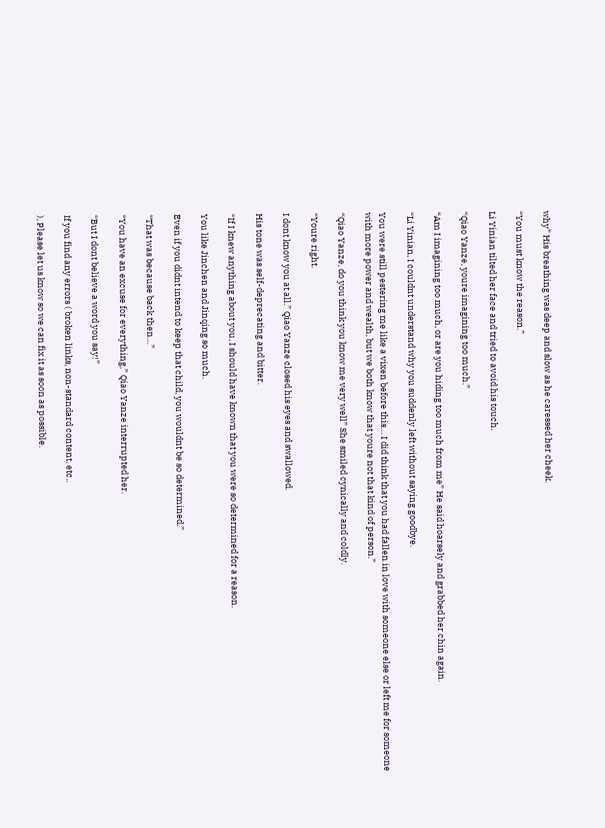why” His breathing was deep and slow as he caressed her cheek.

“You must know the reason.”

Li Yinian tilted her face and tried to avoid his touch.

“Qiao Yanze, youre imagining too much.”

“Am I imagining too much, or are you hiding too much from me” He said hoarsely and grabbed her chin again.

“Li Yinian, I couldnt understand why you suddenly left without saying goodbye.

You were still pestering me like a vixen before this… I did think that you had fallen in love with someone else or left me for someone with more power and wealth, but we both know that youre not that kind of person.”

“Qiao Yanze, do you think you know me very well” She smiled cynically and coldly.

“Youre right.

I dont know you at all.” Qiao Yanze closed his eyes and swallowed.

His tone was self-deprecating and bitter.

“If I knew anything about you, I should have known that you were so determined for a reason.

You like Jinchen and Jinqing so much.

Even if you didnt intend to keep that child, you wouldnt be so determined.”

“That was because back then…”

“You have an excuse for everything,” Qiao Yanze interrupted her.

“But I dont believe a word you say!”

If you find any errors ( broken links, non-standard content, etc..

), Please let us know so we can fix it as soon as possible.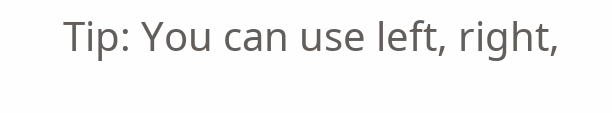Tip: You can use left, right,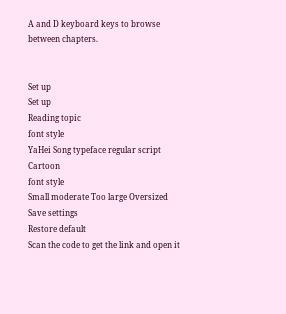A and D keyboard keys to browse between chapters.


Set up
Set up
Reading topic
font style
YaHei Song typeface regular script Cartoon
font style
Small moderate Too large Oversized
Save settings
Restore default
Scan the code to get the link and open it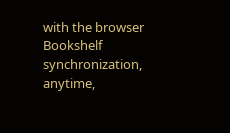with the browser
Bookshelf synchronization, anytime,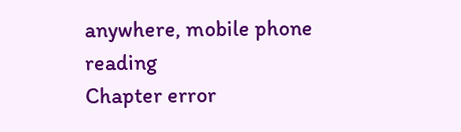anywhere, mobile phone reading
Chapter error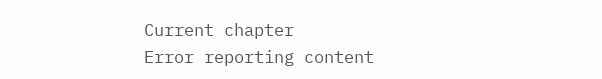Current chapter
Error reporting content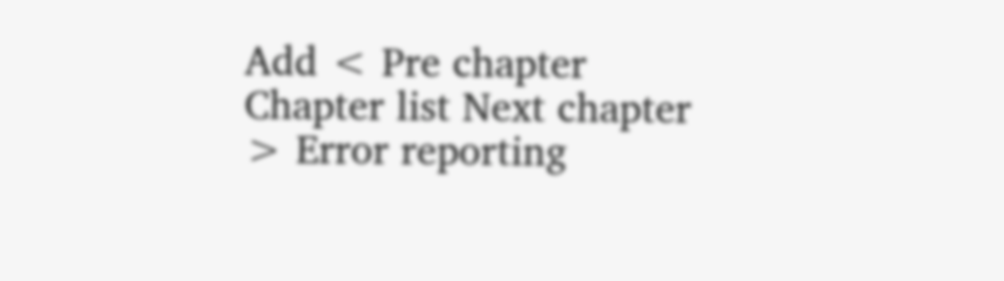Add < Pre chapter Chapter list Next chapter > Error reporting